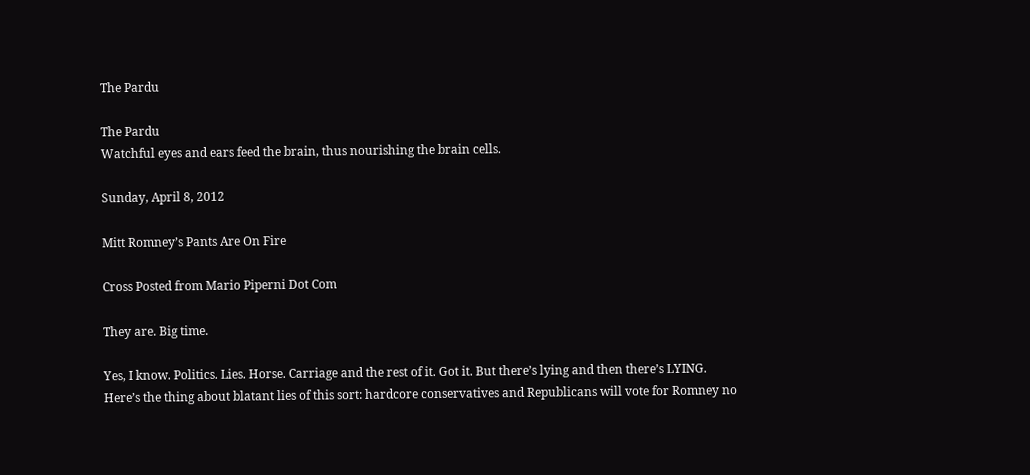The Pardu

The Pardu
Watchful eyes and ears feed the brain, thus nourishing the brain cells.

Sunday, April 8, 2012

Mitt Romney’s Pants Are On Fire

Cross Posted from Mario Piperni Dot Com

They are. Big time.

Yes, I know. Politics. Lies. Horse. Carriage and the rest of it. Got it. But there’s lying and then there’s LYING.
Here’s the thing about blatant lies of this sort: hardcore conservatives and Republicans will vote for Romney no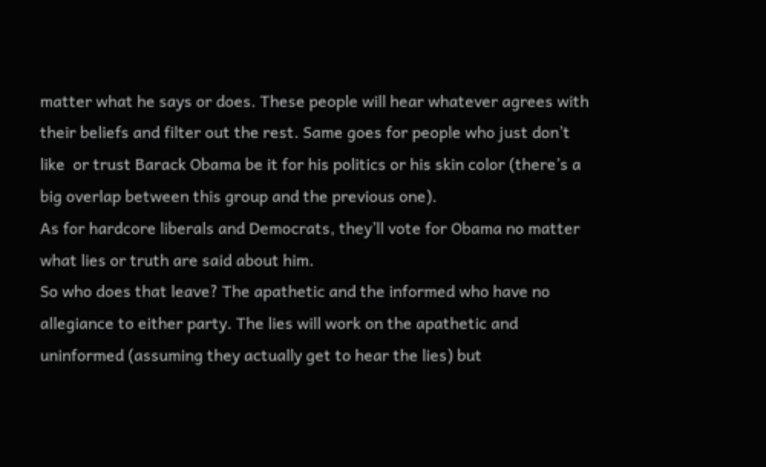matter what he says or does. These people will hear whatever agrees with their beliefs and filter out the rest. Same goes for people who just don’t like  or trust Barack Obama be it for his politics or his skin color (there’s a big overlap between this group and the previous one).
As for hardcore liberals and Democrats, they’ll vote for Obama no matter what lies or truth are said about him.
So who does that leave? The apathetic and the informed who have no allegiance to either party. The lies will work on the apathetic and uninformed (assuming they actually get to hear the lies) but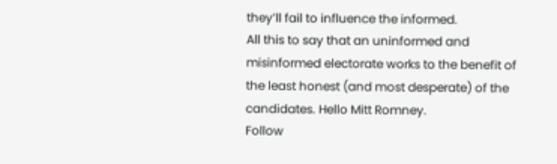they’ll fail to influence the informed.
All this to say that an uninformed and misinformed electorate works to the benefit of the least honest (and most desperate) of the candidates. Hello Mitt Romney.
Follow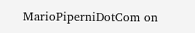MarioPiperniDotCom on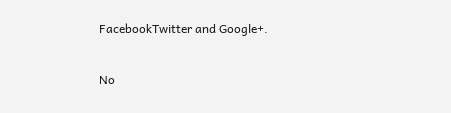FacebookTwitter and Google+.

No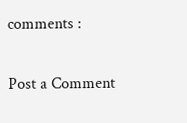comments :

Post a Comment